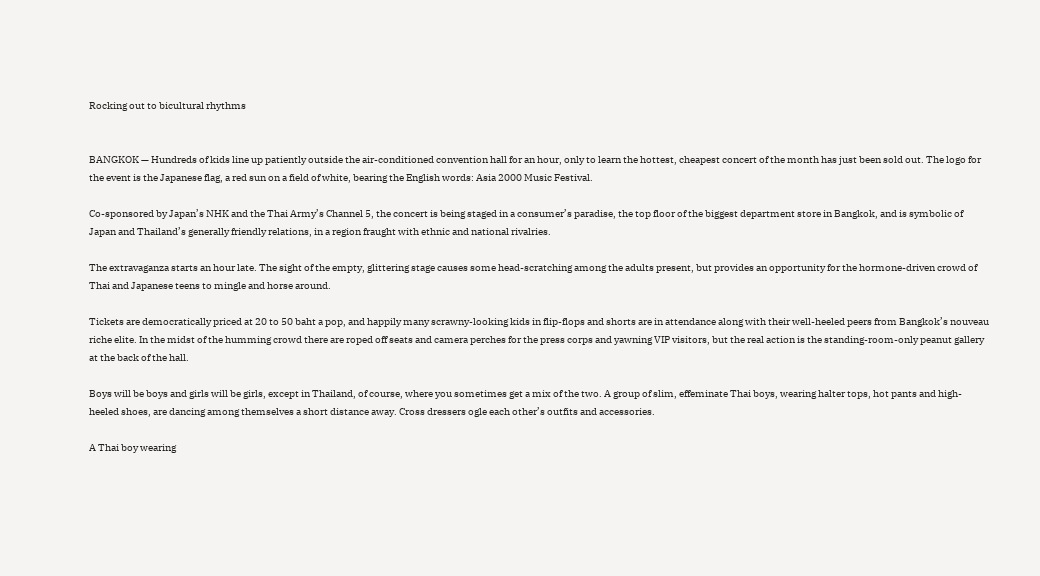Rocking out to bicultural rhythms


BANGKOK — Hundreds of kids line up patiently outside the air-conditioned convention hall for an hour, only to learn the hottest, cheapest concert of the month has just been sold out. The logo for the event is the Japanese flag, a red sun on a field of white, bearing the English words: Asia 2000 Music Festival.

Co-sponsored by Japan’s NHK and the Thai Army’s Channel 5, the concert is being staged in a consumer’s paradise, the top floor of the biggest department store in Bangkok, and is symbolic of Japan and Thailand’s generally friendly relations, in a region fraught with ethnic and national rivalries.

The extravaganza starts an hour late. The sight of the empty, glittering stage causes some head-scratching among the adults present, but provides an opportunity for the hormone-driven crowd of Thai and Japanese teens to mingle and horse around.

Tickets are democratically priced at 20 to 50 baht a pop, and happily many scrawny-looking kids in flip-flops and shorts are in attendance along with their well-heeled peers from Bangkok’s nouveau riche elite. In the midst of the humming crowd there are roped off seats and camera perches for the press corps and yawning VIP visitors, but the real action is the standing-room-only peanut gallery at the back of the hall.

Boys will be boys and girls will be girls, except in Thailand, of course, where you sometimes get a mix of the two. A group of slim, effeminate Thai boys, wearing halter tops, hot pants and high-heeled shoes, are dancing among themselves a short distance away. Cross dressers ogle each other’s outfits and accessories.

A Thai boy wearing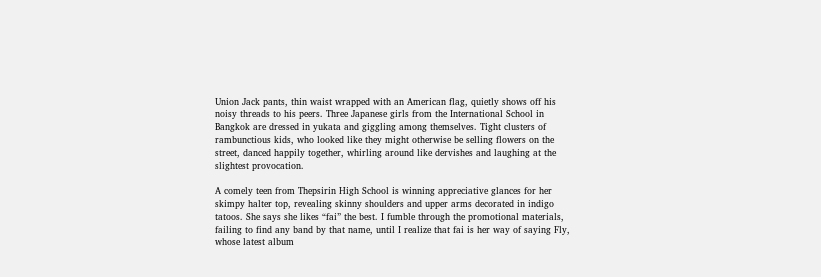Union Jack pants, thin waist wrapped with an American flag, quietly shows off his noisy threads to his peers. Three Japanese girls from the International School in Bangkok are dressed in yukata and giggling among themselves. Tight clusters of rambunctious kids, who looked like they might otherwise be selling flowers on the street, danced happily together, whirling around like dervishes and laughing at the slightest provocation.

A comely teen from Thepsirin High School is winning appreciative glances for her skimpy halter top, revealing skinny shoulders and upper arms decorated in indigo tatoos. She says she likes “fai” the best. I fumble through the promotional materials, failing to find any band by that name, until I realize that fai is her way of saying Fly, whose latest album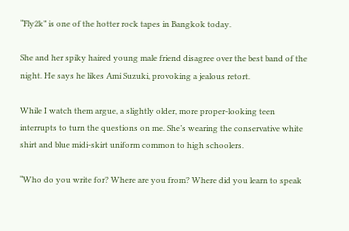“Fly2k” is one of the hotter rock tapes in Bangkok today.

She and her spiky haired young male friend disagree over the best band of the night. He says he likes Ami Suzuki, provoking a jealous retort.

While I watch them argue, a slightly older, more proper-looking teen interrupts to turn the questions on me. She’s wearing the conservative white shirt and blue midi-skirt uniform common to high schoolers.

“Who do you write for? Where are you from? Where did you learn to speak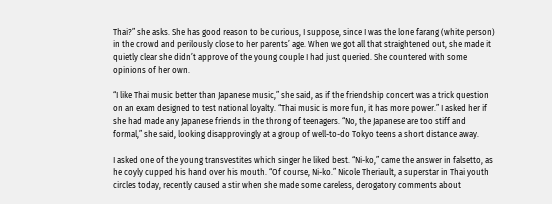Thai?” she asks. She has good reason to be curious, I suppose, since I was the lone farang (white person) in the crowd and perilously close to her parents’ age. When we got all that straightened out, she made it quietly clear she didn’t approve of the young couple I had just queried. She countered with some opinions of her own.

“I like Thai music better than Japanese music,” she said, as if the friendship concert was a trick question on an exam designed to test national loyalty. “Thai music is more fun, it has more power.” I asked her if she had made any Japanese friends in the throng of teenagers. “No, the Japanese are too stiff and formal,” she said, looking disapprovingly at a group of well-to-do Tokyo teens a short distance away.

I asked one of the young transvestites which singer he liked best. “Ni-ko,” came the answer in falsetto, as he coyly cupped his hand over his mouth. “Of course, Ni-ko.” Nicole Theriault, a superstar in Thai youth circles today, recently caused a stir when she made some careless, derogatory comments about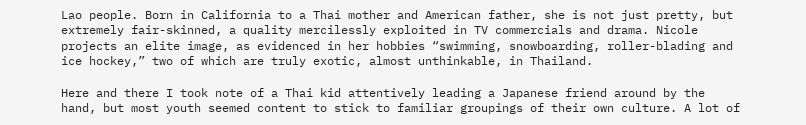Lao people. Born in California to a Thai mother and American father, she is not just pretty, but extremely fair-skinned, a quality mercilessly exploited in TV commercials and drama. Nicole projects an elite image, as evidenced in her hobbies “swimming, snowboarding, roller-blading and ice hockey,” two of which are truly exotic, almost unthinkable, in Thailand.

Here and there I took note of a Thai kid attentively leading a Japanese friend around by the hand, but most youth seemed content to stick to familiar groupings of their own culture. A lot of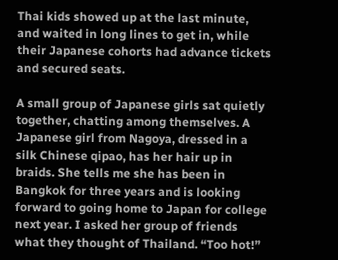Thai kids showed up at the last minute, and waited in long lines to get in, while their Japanese cohorts had advance tickets and secured seats.

A small group of Japanese girls sat quietly together, chatting among themselves. A Japanese girl from Nagoya, dressed in a silk Chinese qipao, has her hair up in braids. She tells me she has been in Bangkok for three years and is looking forward to going home to Japan for college next year. I asked her group of friends what they thought of Thailand. “Too hot!”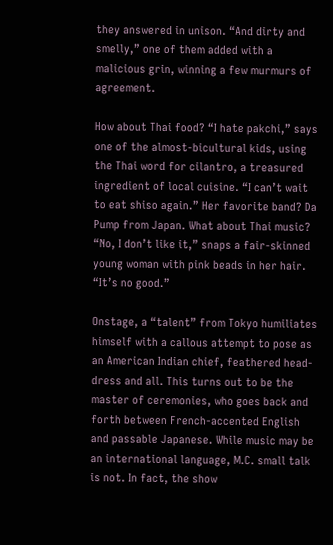they answered in unison. “And dirty and smelly,” one of them added with a malicious grin, winning a few murmurs of agreement.

How about Thai food? “I hate pakchi,” says one of the almost-bicultural kids, using the Thai word for cilantro, a treasured ingredient of local cuisine. “I can’t wait to eat shiso again.” Her favorite band? Da Pump from Japan. What about Thai music? “No, I don’t like it,” snaps a fair-skinned young woman with pink beads in her hair. “It’s no good.”

Onstage, a “talent” from Tokyo humiliates himself with a callous attempt to pose as an American Indian chief, feathered head-dress and all. This turns out to be the master of ceremonies, who goes back and forth between French-accented English and passable Japanese. While music may be an international language, M.C. small talk is not. In fact, the show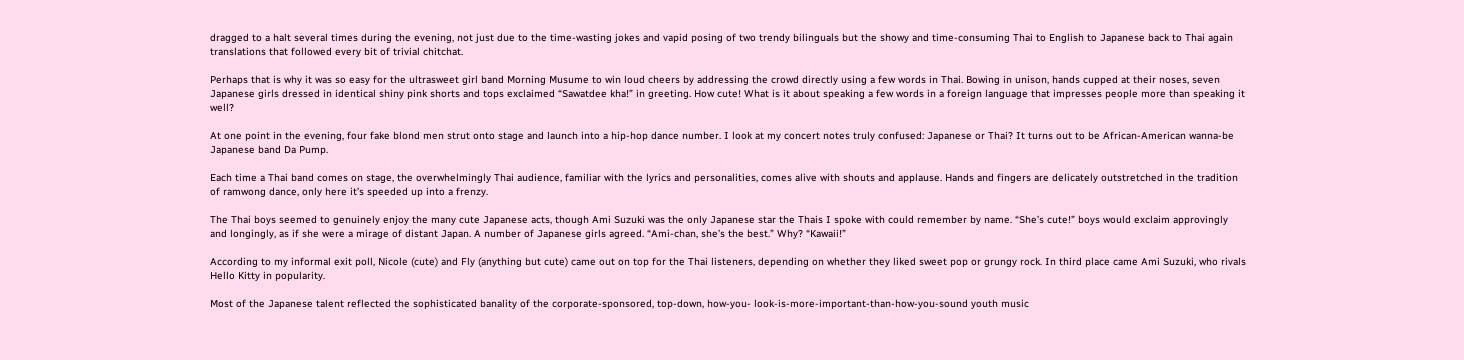dragged to a halt several times during the evening, not just due to the time-wasting jokes and vapid posing of two trendy bilinguals but the showy and time-consuming Thai to English to Japanese back to Thai again translations that followed every bit of trivial chitchat.

Perhaps that is why it was so easy for the ultrasweet girl band Morning Musume to win loud cheers by addressing the crowd directly using a few words in Thai. Bowing in unison, hands cupped at their noses, seven Japanese girls dressed in identical shiny pink shorts and tops exclaimed “Sawatdee kha!” in greeting. How cute! What is it about speaking a few words in a foreign language that impresses people more than speaking it well?

At one point in the evening, four fake blond men strut onto stage and launch into a hip-hop dance number. I look at my concert notes truly confused: Japanese or Thai? It turns out to be African-American wanna-be Japanese band Da Pump.

Each time a Thai band comes on stage, the overwhelmingly Thai audience, familiar with the lyrics and personalities, comes alive with shouts and applause. Hands and fingers are delicately outstretched in the tradition of ramwong dance, only here it’s speeded up into a frenzy.

The Thai boys seemed to genuinely enjoy the many cute Japanese acts, though Ami Suzuki was the only Japanese star the Thais I spoke with could remember by name. “She’s cute!” boys would exclaim approvingly and longingly, as if she were a mirage of distant Japan. A number of Japanese girls agreed. “Ami-chan, she’s the best.” Why? “Kawaii!”

According to my informal exit poll, Nicole (cute) and Fly (anything but cute) came out on top for the Thai listeners, depending on whether they liked sweet pop or grungy rock. In third place came Ami Suzuki, who rivals Hello Kitty in popularity.

Most of the Japanese talent reflected the sophisticated banality of the corporate-sponsored, top-down, how-you- look-is-more-important-than-how-you-sound youth music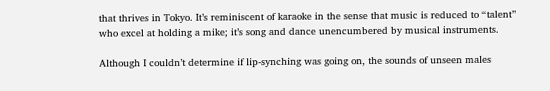that thrives in Tokyo. It’s reminiscent of karaoke in the sense that music is reduced to “talent” who excel at holding a mike; it’s song and dance unencumbered by musical instruments.

Although I couldn’t determine if lip-synching was going on, the sounds of unseen males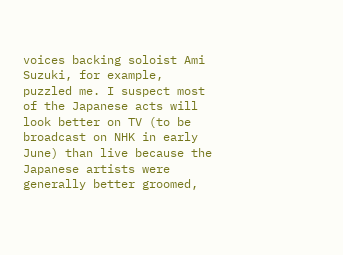voices backing soloist Ami Suzuki, for example, puzzled me. I suspect most of the Japanese acts will look better on TV (to be broadcast on NHK in early June) than live because the Japanese artists were generally better groomed,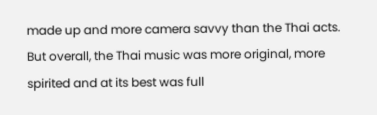made up and more camera savvy than the Thai acts. But overall, the Thai music was more original, more spirited and at its best was full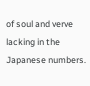of soul and verve lacking in the Japanese numbers.